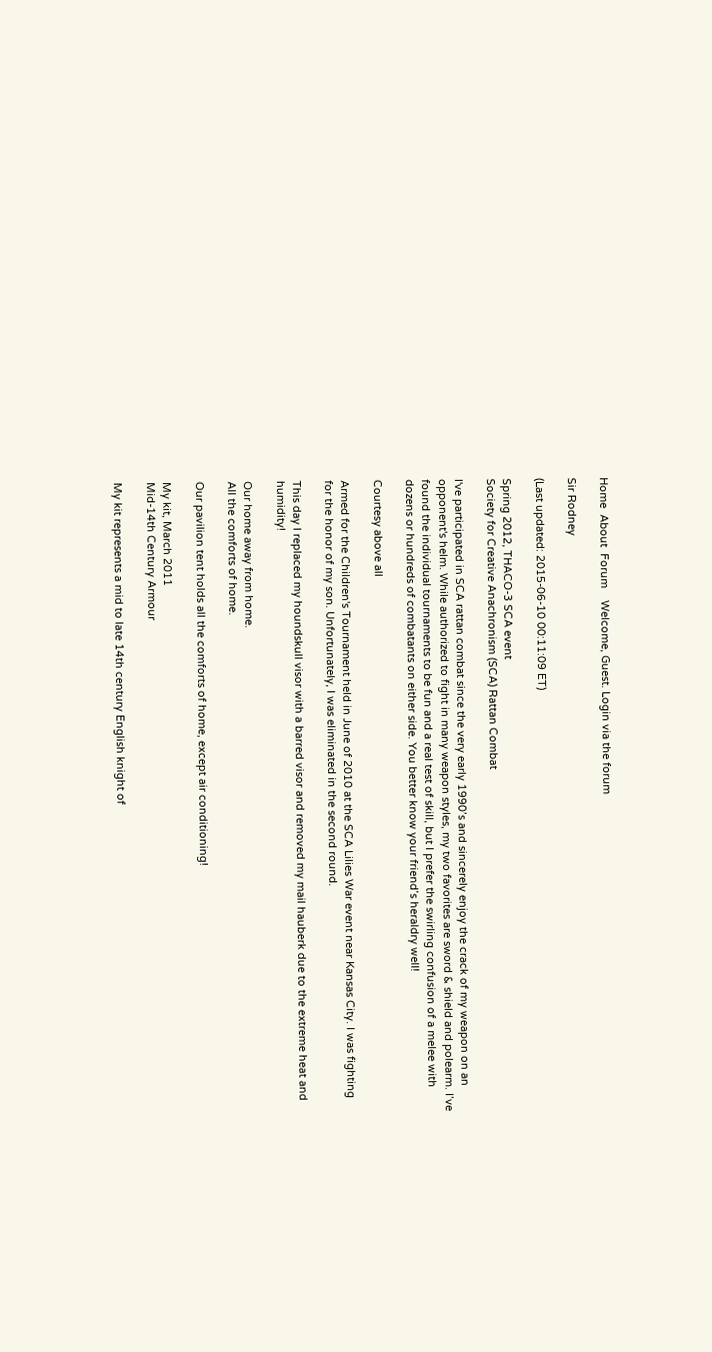Home  About  Forum    Welcome, Guest. Login via the forum

Sir Rodney

(Last updated: 2015-06-10 00:11:09 ET)

Spring 2012, THACO-3 SCA event
Society for Creative Anachronism (SCA) Rattan Combat

I've participated in SCA rattan combat since the very early 1990’s and sincerely enjoy the crack of my weapon on an opponent's helm. While authorized to fight in many weapon styles, my two favorites are sword & shield and polearm. I’ve found the individual tournaments to be fun and a real test of skill, but I prefer the swirling confusion of a melee with dozens or hundreds of combatants on either side. You better know your friend’s heraldry well!

Courtesy above all

Armed for the Children's Tournament held in June of 2010 at the SCA Lilies War event near Kansas City. I was fighting for the honor of my son. Unfortunately, I was eliminated in the second round.

This day I replaced my houndskull visor with a barred visor and removed my mail hauberk due to the extreme heat and humidity!

Our home away from home.
All the comforts of home.

Our pavilion tent holds all the comforts of home, except air conditioning!

My kit, March 2011
Mid-14th Century Armour

My kit represents a mid to late 14th century English knight of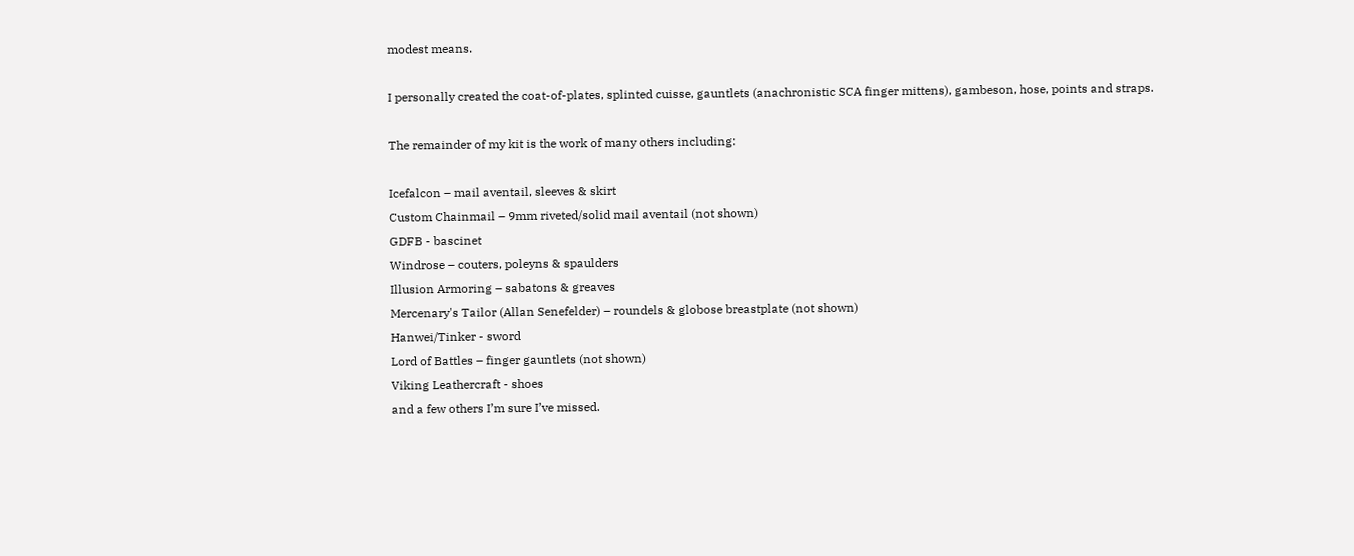modest means.

I personally created the coat-of-plates, splinted cuisse, gauntlets (anachronistic SCA finger mittens), gambeson, hose, points and straps.

The remainder of my kit is the work of many others including:

Icefalcon – mail aventail, sleeves & skirt
Custom Chainmail – 9mm riveted/solid mail aventail (not shown)
GDFB - bascinet
Windrose – couters, poleyns & spaulders
Illusion Armoring – sabatons & greaves
Mercenary's Tailor (Allan Senefelder) – roundels & globose breastplate (not shown)
Hanwei/Tinker - sword
Lord of Battles – finger gauntlets (not shown)
Viking Leathercraft - shoes
and a few others I’m sure I’ve missed.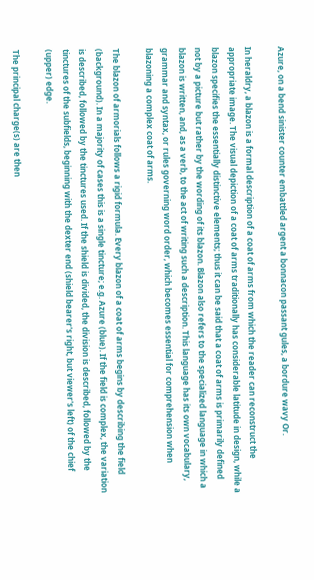Azure, on a bend sinister counter embattled argent a bonnacon passant gules, a bordure wavy Or.

In heraldry, a blazon is a formal description of a coat of arms from which the reader can reconstruct the appropriate image. The visual depiction of a coat of arms traditionally has considerable latitude in design, while a blazon specifies the essentially distinctive elements; thus it can be said that a coat of arms is primarily defined not by a picture but rather by the wording of its blazon. Blazon also refers to the specialized language in which a blazon is written, and, as a verb, to the act of writing such a description. This language has its own vocabulary, grammar and syntax, or rules governing word order, which becomes essential for comprehension when blazoning a complex coat of arms.

The blazon of armorials follows a rigid formula. Every blazon of a coat of arms begins by describing the field (background). In a majority of cases this is a single tincture; e.g. Azure (blue). If the field is complex, the variation is described, followed by the tinctures used. If the shield is divided, the division is described, followed by the tinctures of the subfields, beginning with the dexter end (shield bearer's right, but viewer's left) of the chief (upper) edge.

The principal charge(s) are then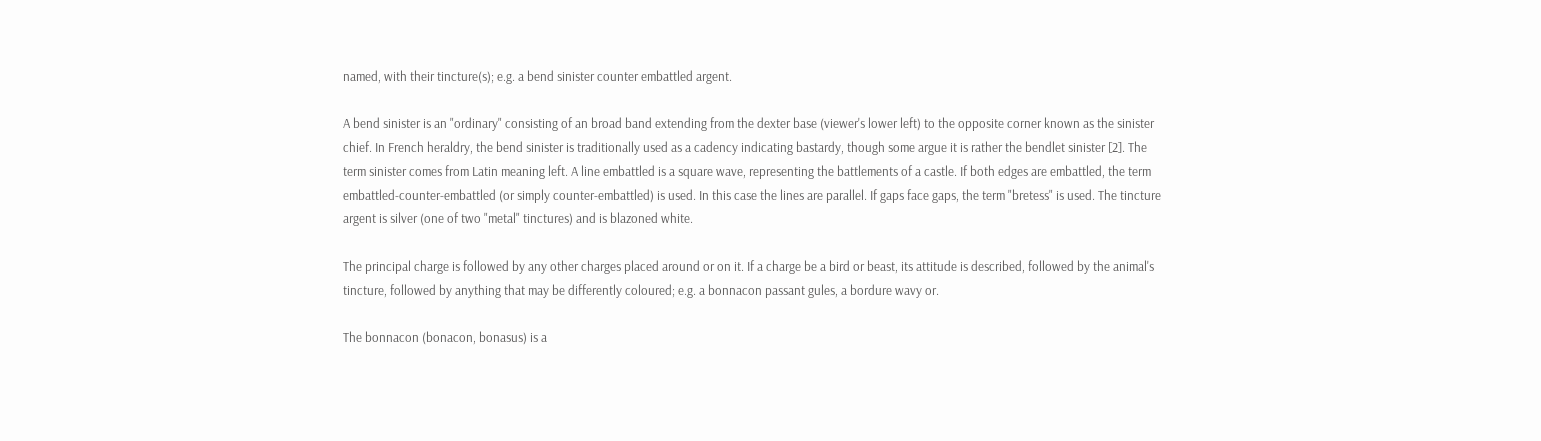named, with their tincture(s); e.g. a bend sinister counter embattled argent.

A bend sinister is an "ordinary" consisting of an broad band extending from the dexter base (viewer's lower left) to the opposite corner known as the sinister chief. In French heraldry, the bend sinister is traditionally used as a cadency indicating bastardy, though some argue it is rather the bendlet sinister [2]. The term sinister comes from Latin meaning left. A line embattled is a square wave, representing the battlements of a castle. If both edges are embattled, the term embattled-counter-embattled (or simply counter-embattled) is used. In this case the lines are parallel. If gaps face gaps, the term "bretess" is used. The tincture argent is silver (one of two "metal" tinctures) and is blazoned white.

The principal charge is followed by any other charges placed around or on it. If a charge be a bird or beast, its attitude is described, followed by the animal's tincture, followed by anything that may be differently coloured; e.g. a bonnacon passant gules, a bordure wavy or.

The bonnacon (bonacon, bonasus) is a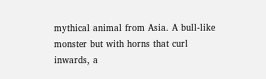mythical animal from Asia. A bull-like monster but with horns that curl inwards, a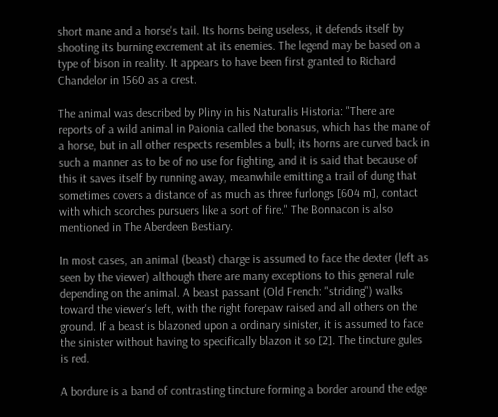short mane and a horse's tail. Its horns being useless, it defends itself by shooting its burning excrement at its enemies. The legend may be based on a type of bison in reality. It appears to have been first granted to Richard Chandelor in 1560 as a crest.

The animal was described by Pliny in his Naturalis Historia: "There are reports of a wild animal in Paionia called the bonasus, which has the mane of a horse, but in all other respects resembles a bull; its horns are curved back in such a manner as to be of no use for fighting, and it is said that because of this it saves itself by running away, meanwhile emitting a trail of dung that sometimes covers a distance of as much as three furlongs [604 m], contact with which scorches pursuers like a sort of fire." The Bonnacon is also mentioned in The Aberdeen Bestiary.

In most cases, an animal (beast) charge is assumed to face the dexter (left as seen by the viewer) although there are many exceptions to this general rule depending on the animal. A beast passant (Old French: "striding") walks toward the viewer's left, with the right forepaw raised and all others on the ground. If a beast is blazoned upon a ordinary sinister, it is assumed to face the sinister without having to specifically blazon it so [2]. The tincture gules is red.

A bordure is a band of contrasting tincture forming a border around the edge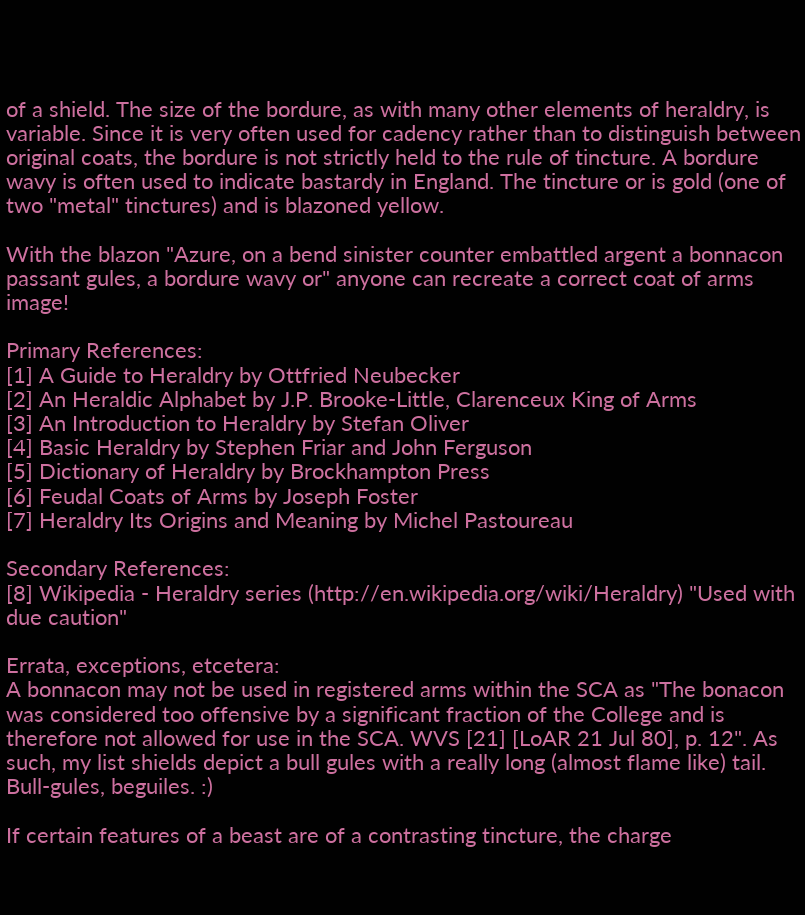of a shield. The size of the bordure, as with many other elements of heraldry, is variable. Since it is very often used for cadency rather than to distinguish between original coats, the bordure is not strictly held to the rule of tincture. A bordure wavy is often used to indicate bastardy in England. The tincture or is gold (one of two "metal" tinctures) and is blazoned yellow.

With the blazon "Azure, on a bend sinister counter embattled argent a bonnacon passant gules, a bordure wavy or" anyone can recreate a correct coat of arms image!

Primary References:
[1] A Guide to Heraldry by Ottfried Neubecker
[2] An Heraldic Alphabet by J.P. Brooke-Little, Clarenceux King of Arms
[3] An Introduction to Heraldry by Stefan Oliver
[4] Basic Heraldry by Stephen Friar and John Ferguson
[5] Dictionary of Heraldry by Brockhampton Press
[6] Feudal Coats of Arms by Joseph Foster
[7] Heraldry Its Origins and Meaning by Michel Pastoureau

Secondary References:
[8] Wikipedia - Heraldry series (http://en.wikipedia.org/wiki/Heraldry) "Used with due caution"

Errata, exceptions, etcetera:
A bonnacon may not be used in registered arms within the SCA as "The bonacon was considered too offensive by a significant fraction of the College and is therefore not allowed for use in the SCA. WVS [21] [LoAR 21 Jul 80], p. 12". As such, my list shields depict a bull gules with a really long (almost flame like) tail. Bull-gules, beguiles. :)

If certain features of a beast are of a contrasting tincture, the charge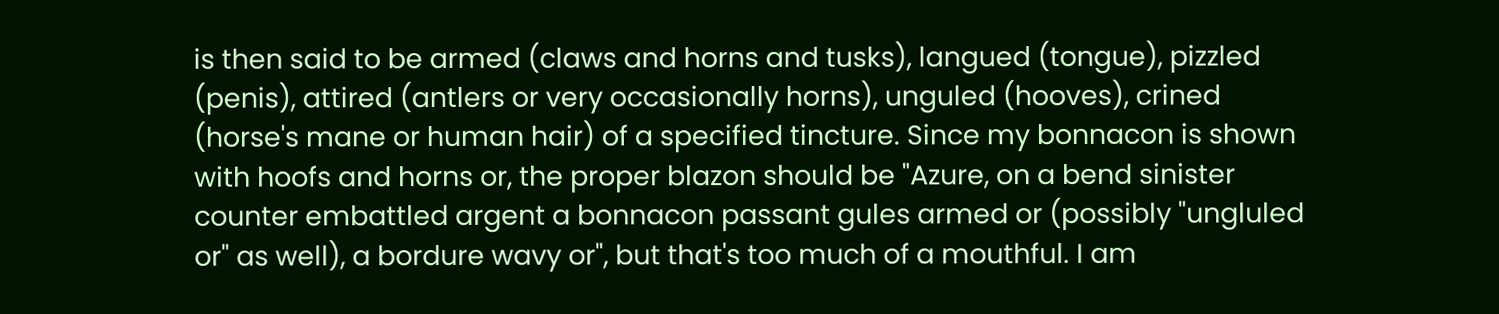is then said to be armed (claws and horns and tusks), langued (tongue), pizzled (penis), attired (antlers or very occasionally horns), unguled (hooves), crined (horse's mane or human hair) of a specified tincture. Since my bonnacon is shown with hoofs and horns or, the proper blazon should be "Azure, on a bend sinister counter embattled argent a bonnacon passant gules armed or (possibly "ungluled or" as well), a bordure wavy or", but that's too much of a mouthful. I am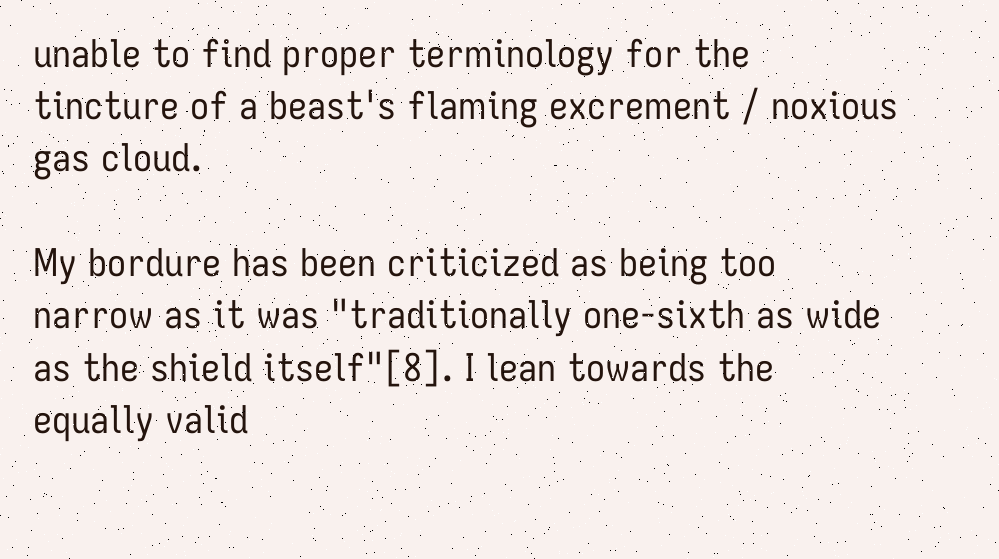unable to find proper terminology for the tincture of a beast's flaming excrement / noxious gas cloud.

My bordure has been criticized as being too narrow as it was "traditionally one-sixth as wide as the shield itself"[8]. I lean towards the equally valid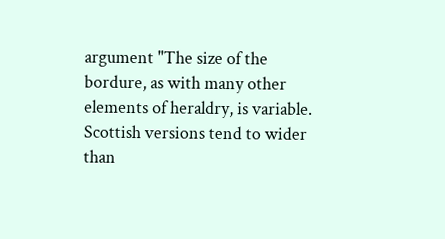argument "The size of the bordure, as with many other elements of heraldry, is variable. Scottish versions tend to wider than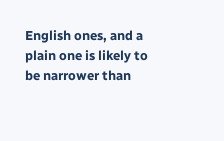English ones, and a plain one is likely to be narrower than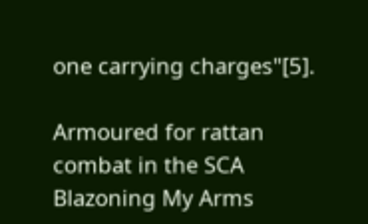one carrying charges"[5].

Armoured for rattan combat in the SCA
Blazoning My Arms